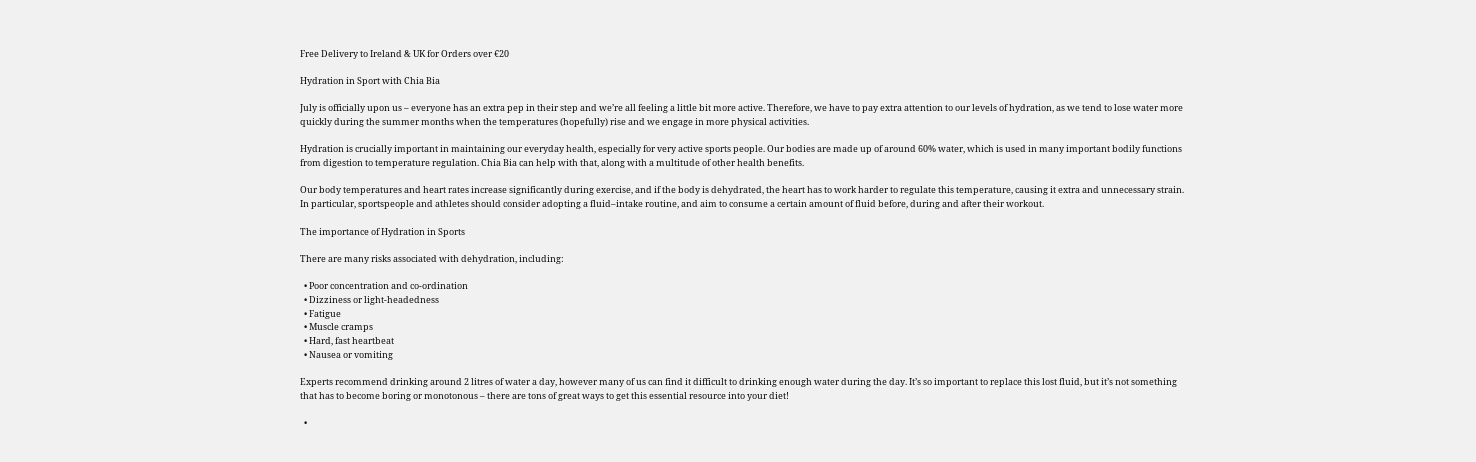Free Delivery to Ireland & UK for Orders over €20

Hydration in Sport with Chia Bia

July is officially upon us – everyone has an extra pep in their step and we’re all feeling a little bit more active. Therefore, we have to pay extra attention to our levels of hydration, as we tend to lose water more quickly during the summer months when the temperatures (hopefully) rise and we engage in more physical activities.

Hydration is crucially important in maintaining our everyday health, especially for very active sports people. Our bodies are made up of around 60% water, which is used in many important bodily functions from digestion to temperature regulation. Chia Bia can help with that, along with a multitude of other health benefits.

Our body temperatures and heart rates increase significantly during exercise, and if the body is dehydrated, the heart has to work harder to regulate this temperature, causing it extra and unnecessary strain. In particular, sportspeople and athletes should consider adopting a fluid–intake routine, and aim to consume a certain amount of fluid before, during and after their workout.

The importance of Hydration in Sports

There are many risks associated with dehydration, including:

  • Poor concentration and co-ordination
  • Dizziness or light-headedness
  • Fatigue
  • Muscle cramps
  • Hard, fast heartbeat
  • Nausea or vomiting

Experts recommend drinking around 2 litres of water a day, however many of us can find it difficult to drinking enough water during the day. It’s so important to replace this lost fluid, but it’s not something that has to become boring or monotonous – there are tons of great ways to get this essential resource into your diet!

  •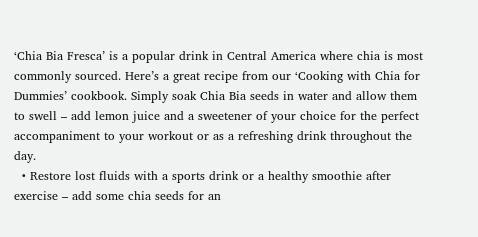‘Chia Bia Fresca’ is a popular drink in Central America where chia is most commonly sourced. Here’s a great recipe from our ‘Cooking with Chia for Dummies’ cookbook. Simply soak Chia Bia seeds in water and allow them to swell – add lemon juice and a sweetener of your choice for the perfect accompaniment to your workout or as a refreshing drink throughout the day.
  • Restore lost fluids with a sports drink or a healthy smoothie after exercise – add some chia seeds for an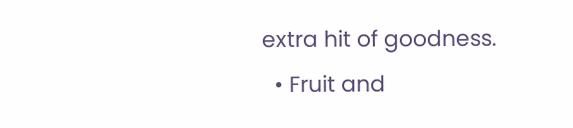extra hit of goodness.
  • Fruit and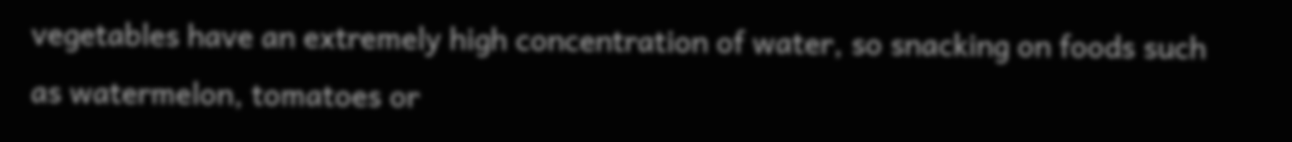vegetables have an extremely high concentration of water, so snacking on foods such as watermelon, tomatoes or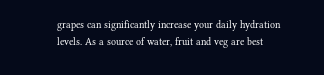grapes can significantly increase your daily hydration levels. As a source of water, fruit and veg are best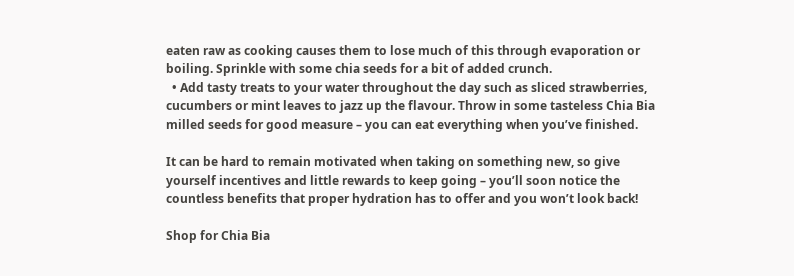eaten raw as cooking causes them to lose much of this through evaporation or boiling. Sprinkle with some chia seeds for a bit of added crunch.
  • Add tasty treats to your water throughout the day such as sliced strawberries, cucumbers or mint leaves to jazz up the flavour. Throw in some tasteless Chia Bia milled seeds for good measure – you can eat everything when you’ve finished.

It can be hard to remain motivated when taking on something new, so give yourself incentives and little rewards to keep going – you’ll soon notice the countless benefits that proper hydration has to offer and you won’t look back!

Shop for Chia Bia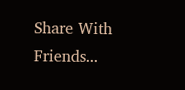Share With Friends...